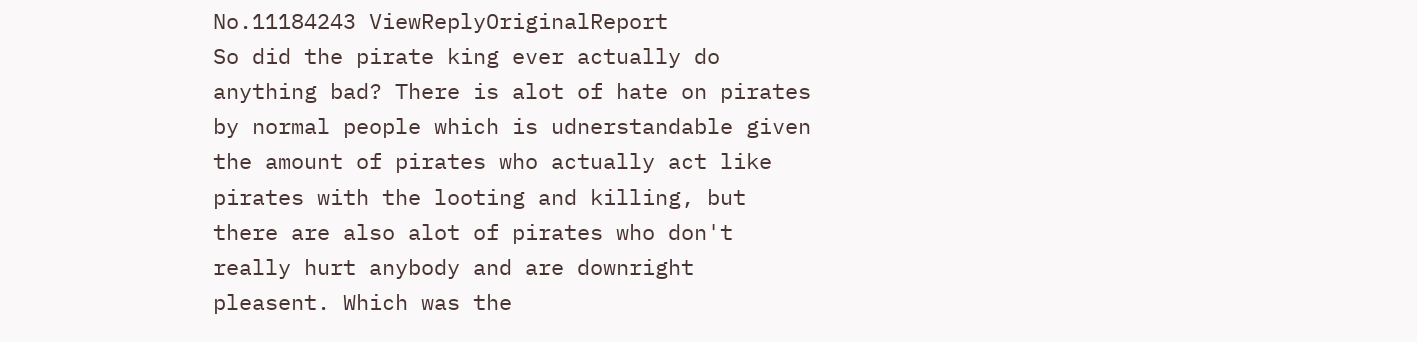No.11184243 ViewReplyOriginalReport
So did the pirate king ever actually do anything bad? There is alot of hate on pirates by normal people which is udnerstandable given the amount of pirates who actually act like pirates with the looting and killing, but there are also alot of pirates who don't really hurt anybody and are downright pleasent. Which was the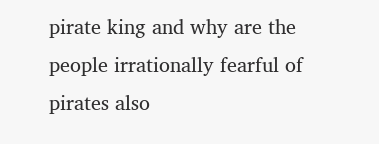pirate king and why are the people irrationally fearful of pirates also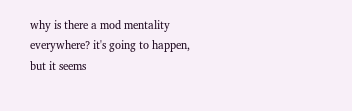why is there a mod mentality everywhere? it's going to happen, but it seems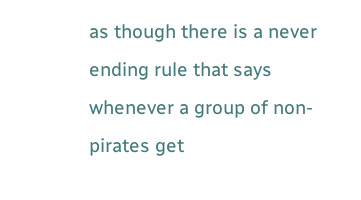as though there is a never ending rule that says whenever a group of non-pirates get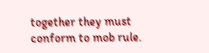together they must conform to mob rule.